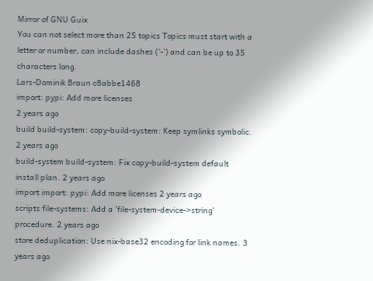Mirror of GNU Guix
You can not select more than 25 topics Topics must start with a letter or number, can include dashes ('-') and can be up to 35 characters long.
Lars-Dominik Braun c8abbe1468
import: pypi: Add more licenses
2 years ago
build build-system: copy-build-system: Keep symlinks symbolic. 2 years ago
build-system build-system: Fix copy-build-system default install plan. 2 years ago
import import: pypi: Add more licenses 2 years ago
scripts file-systems: Add a 'file-system-device->string' procedure. 2 years ago
store deduplication: Use nix-base32 encoding for link names. 3 years ago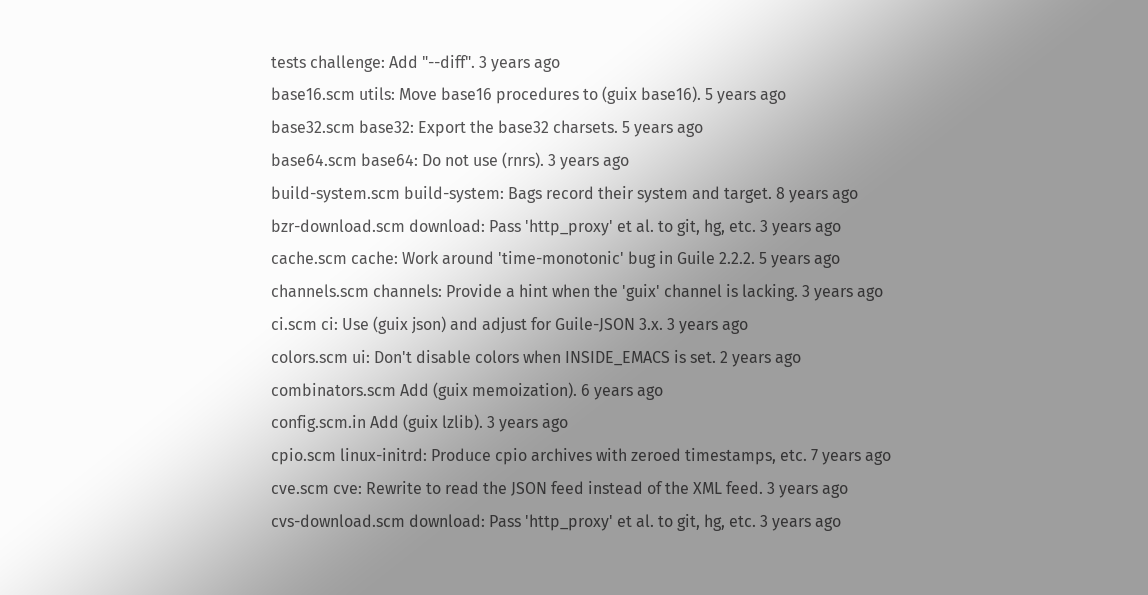tests challenge: Add "--diff". 3 years ago
base16.scm utils: Move base16 procedures to (guix base16). 5 years ago
base32.scm base32: Export the base32 charsets. 5 years ago
base64.scm base64: Do not use (rnrs). 3 years ago
build-system.scm build-system: Bags record their system and target. 8 years ago
bzr-download.scm download: Pass 'http_proxy' et al. to git, hg, etc. 3 years ago
cache.scm cache: Work around 'time-monotonic' bug in Guile 2.2.2. 5 years ago
channels.scm channels: Provide a hint when the 'guix' channel is lacking. 3 years ago
ci.scm ci: Use (guix json) and adjust for Guile-JSON 3.x. 3 years ago
colors.scm ui: Don't disable colors when INSIDE_EMACS is set. 2 years ago
combinators.scm Add (guix memoization). 6 years ago
config.scm.in Add (guix lzlib). 3 years ago
cpio.scm linux-initrd: Produce cpio archives with zeroed timestamps, etc. 7 years ago
cve.scm cve: Rewrite to read the JSON feed instead of the XML feed. 3 years ago
cvs-download.scm download: Pass 'http_proxy' et al. to git, hg, etc. 3 years ago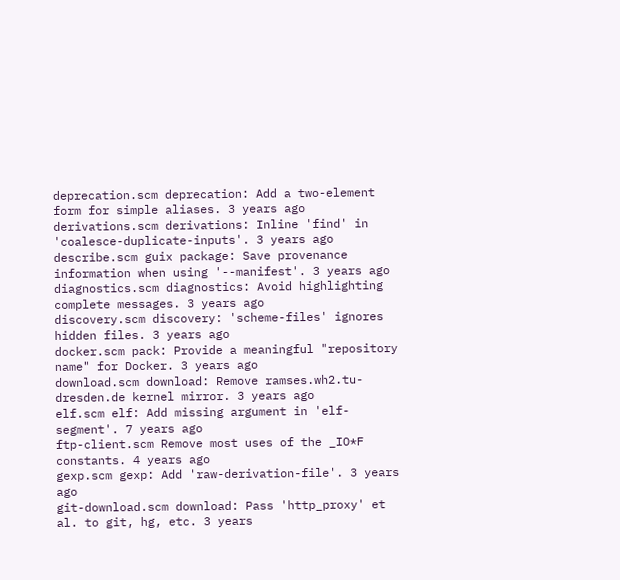deprecation.scm deprecation: Add a two-element form for simple aliases. 3 years ago
derivations.scm derivations: Inline 'find' in 'coalesce-duplicate-inputs'. 3 years ago
describe.scm guix package: Save provenance information when using '--manifest'. 3 years ago
diagnostics.scm diagnostics: Avoid highlighting complete messages. 3 years ago
discovery.scm discovery: 'scheme-files' ignores hidden files. 3 years ago
docker.scm pack: Provide a meaningful "repository name" for Docker. 3 years ago
download.scm download: Remove ramses.wh2.tu-dresden.de kernel mirror. 3 years ago
elf.scm elf: Add missing argument in 'elf-segment'. 7 years ago
ftp-client.scm Remove most uses of the _IO*F constants. 4 years ago
gexp.scm gexp: Add 'raw-derivation-file'. 3 years ago
git-download.scm download: Pass 'http_proxy' et al. to git, hg, etc. 3 years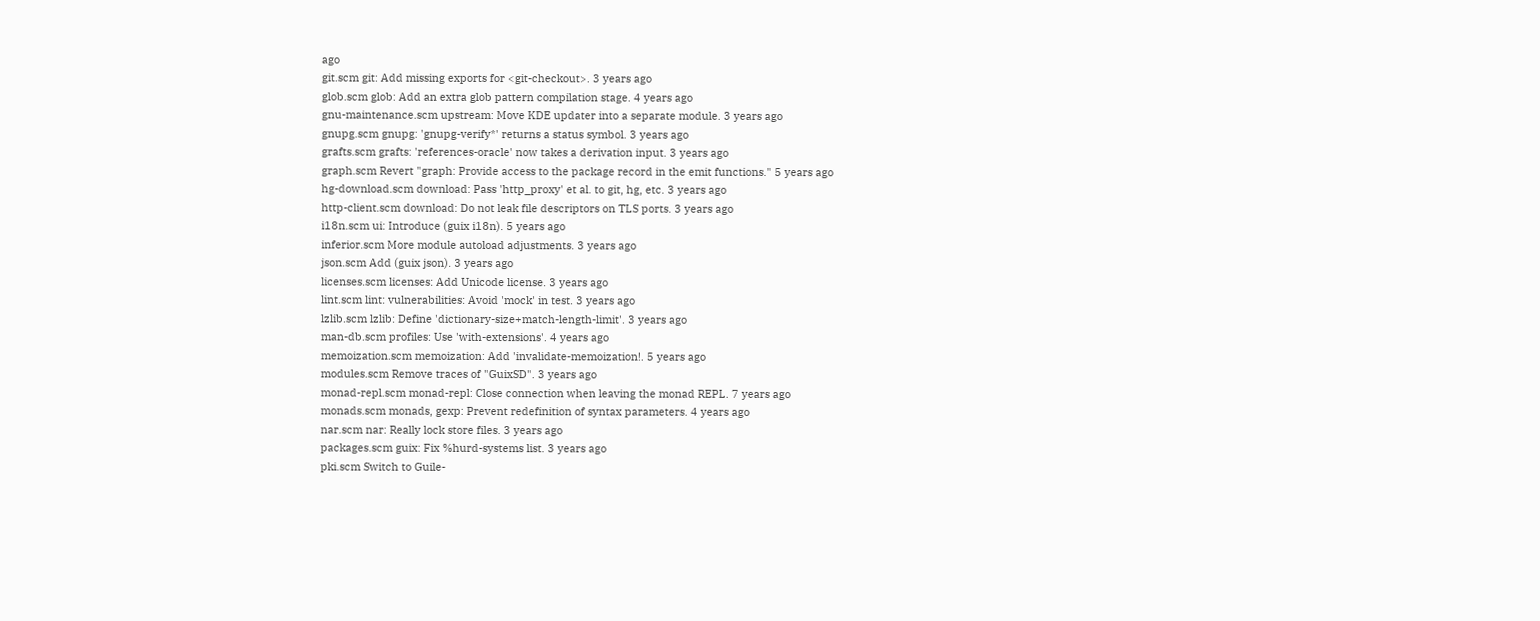ago
git.scm git: Add missing exports for <git-checkout>. 3 years ago
glob.scm glob: Add an extra glob pattern compilation stage. 4 years ago
gnu-maintenance.scm upstream: Move KDE updater into a separate module. 3 years ago
gnupg.scm gnupg: 'gnupg-verify*' returns a status symbol. 3 years ago
grafts.scm grafts: 'references-oracle' now takes a derivation input. 3 years ago
graph.scm Revert "graph: Provide access to the package record in the emit functions." 5 years ago
hg-download.scm download: Pass 'http_proxy' et al. to git, hg, etc. 3 years ago
http-client.scm download: Do not leak file descriptors on TLS ports. 3 years ago
i18n.scm ui: Introduce (guix i18n). 5 years ago
inferior.scm More module autoload adjustments. 3 years ago
json.scm Add (guix json). 3 years ago
licenses.scm licenses: Add Unicode license. 3 years ago
lint.scm lint: vulnerabilities: Avoid 'mock' in test. 3 years ago
lzlib.scm lzlib: Define 'dictionary-size+match-length-limit'. 3 years ago
man-db.scm profiles: Use 'with-extensions'. 4 years ago
memoization.scm memoization: Add 'invalidate-memoization!. 5 years ago
modules.scm Remove traces of "GuixSD". 3 years ago
monad-repl.scm monad-repl: Close connection when leaving the monad REPL. 7 years ago
monads.scm monads, gexp: Prevent redefinition of syntax parameters. 4 years ago
nar.scm nar: Really lock store files. 3 years ago
packages.scm guix: Fix %hurd-systems list. 3 years ago
pki.scm Switch to Guile-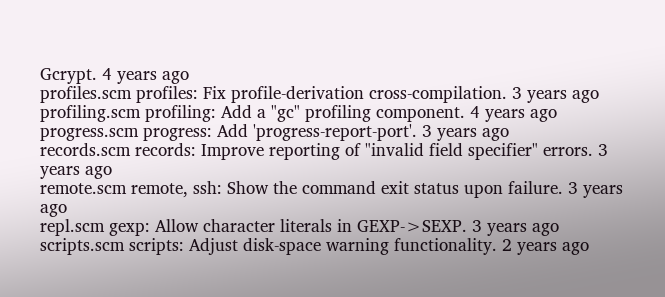Gcrypt. 4 years ago
profiles.scm profiles: Fix profile-derivation cross-compilation. 3 years ago
profiling.scm profiling: Add a "gc" profiling component. 4 years ago
progress.scm progress: Add 'progress-report-port'. 3 years ago
records.scm records: Improve reporting of "invalid field specifier" errors. 3 years ago
remote.scm remote, ssh: Show the command exit status upon failure. 3 years ago
repl.scm gexp: Allow character literals in GEXP->SEXP. 3 years ago
scripts.scm scripts: Adjust disk-space warning functionality. 2 years ago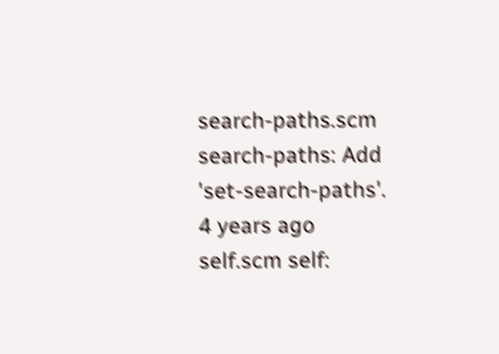search-paths.scm search-paths: Add 'set-search-paths'. 4 years ago
self.scm self: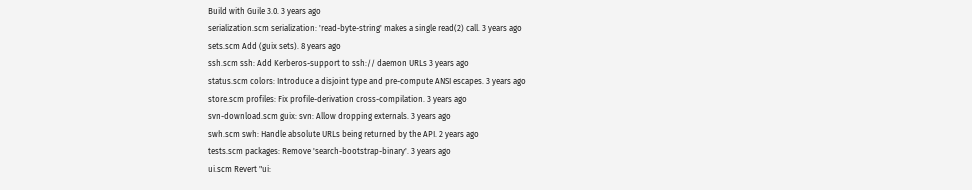Build with Guile 3.0. 3 years ago
serialization.scm serialization: 'read-byte-string' makes a single read(2) call. 3 years ago
sets.scm Add (guix sets). 8 years ago
ssh.scm ssh: Add Kerberos-support to ssh:// daemon URLs 3 years ago
status.scm colors: Introduce a disjoint type and pre-compute ANSI escapes. 3 years ago
store.scm profiles: Fix profile-derivation cross-compilation. 3 years ago
svn-download.scm guix: svn: Allow dropping externals. 3 years ago
swh.scm swh: Handle absolute URLs being returned by the API. 2 years ago
tests.scm packages: Remove 'search-bootstrap-binary'. 3 years ago
ui.scm Revert "ui: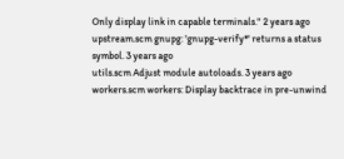Only display link in capable terminals." 2 years ago
upstream.scm gnupg: 'gnupg-verify*' returns a status symbol. 3 years ago
utils.scm Adjust module autoloads. 3 years ago
workers.scm workers: Display backtrace in pre-unwind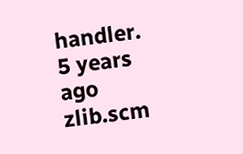handler. 5 years ago
zlib.scm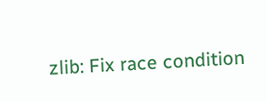zlib: Fix race condition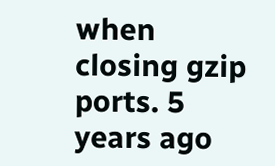when closing gzip ports. 5 years ago